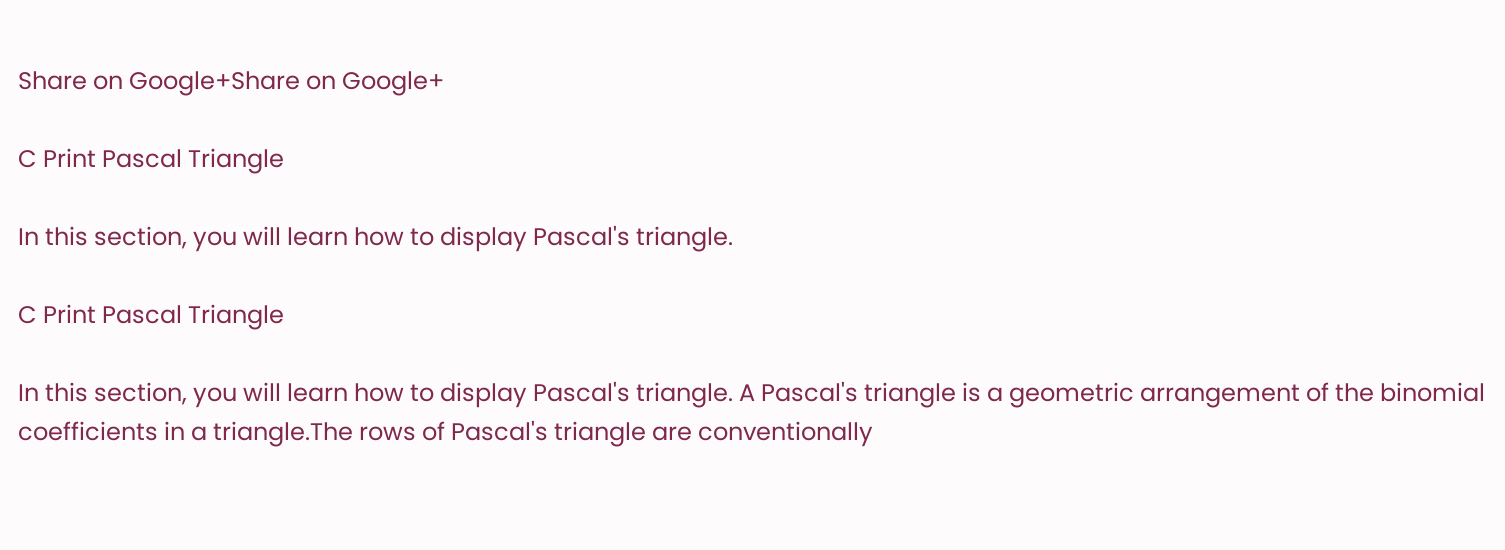Share on Google+Share on Google+

C Print Pascal Triangle

In this section, you will learn how to display Pascal's triangle.

C Print Pascal Triangle

In this section, you will learn how to display Pascal's triangle. A Pascal's triangle is a geometric arrangement of the binomial coefficients in a triangle.The rows of Pascal's triangle are conventionally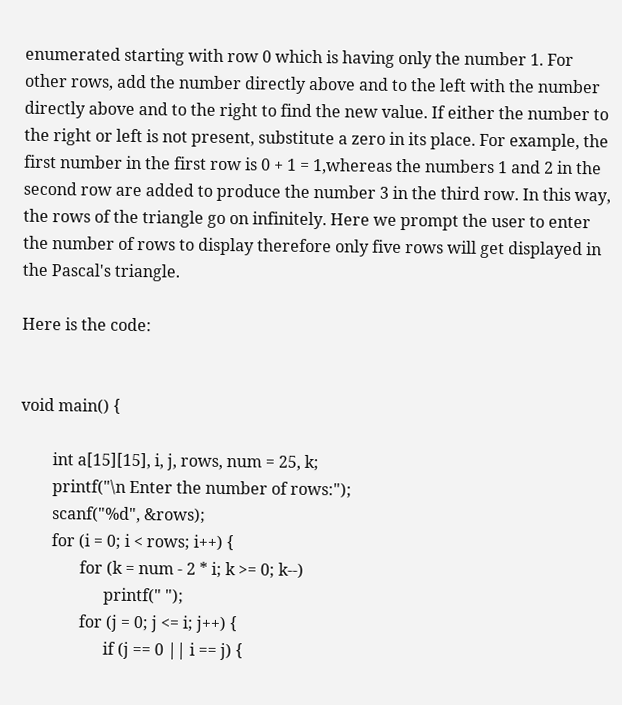enumerated starting with row 0 which is having only the number 1. For other rows, add the number directly above and to the left with the number directly above and to the right to find the new value. If either the number to the right or left is not present, substitute a zero in its place. For example, the first number in the first row is 0 + 1 = 1,whereas the numbers 1 and 2 in the second row are added to produce the number 3 in the third row. In this way, the rows of the triangle go on infinitely. Here we prompt the user to enter the number of rows to display therefore only five rows will get displayed in the Pascal's triangle.

Here is the code:


void main() {

        int a[15][15], i, j, rows, num = 25, k;
        printf("\n Enter the number of rows:");
        scanf("%d", &rows);
        for (i = 0; i < rows; i++) {
               for (k = num - 2 * i; k >= 0; k--)
                     printf(" ");
               for (j = 0; j <= i; j++) {
                     if (j == 0 || i == j) {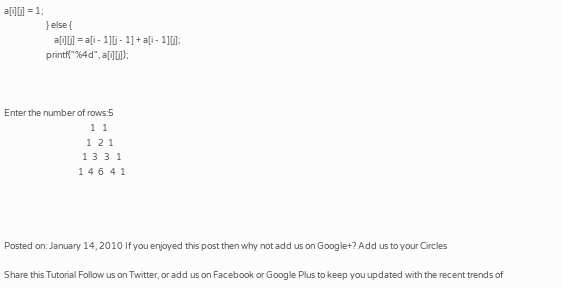a[i][j] = 1;
                     } else {
                         a[i][j] = a[i - 1][j - 1] + a[i - 1][j];
                     printf("%4d", a[i][j]);



Enter the number of rows:5
                                           1   1
                                         1   2  1
                                       1  3   3   1
                                     1  4  6   4  1




Posted on: January 14, 2010 If you enjoyed this post then why not add us on Google+? Add us to your Circles

Share this Tutorial Follow us on Twitter, or add us on Facebook or Google Plus to keep you updated with the recent trends of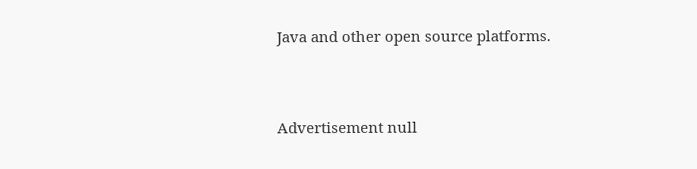Java and other open source platforms.


Advertisement null